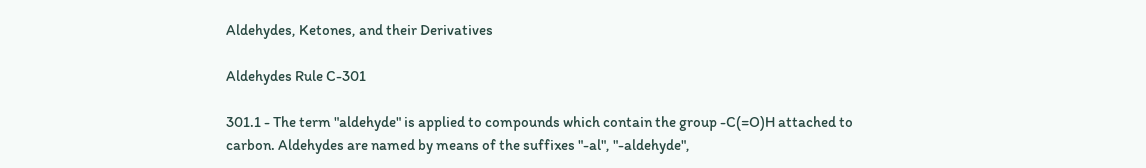Aldehydes, Ketones, and their Derivatives

Aldehydes Rule C-301

301.1 - The term "aldehyde" is applied to compounds which contain the group -C(=O)H attached to carbon. Aldehydes are named by means of the suffixes "-al", "-aldehyde",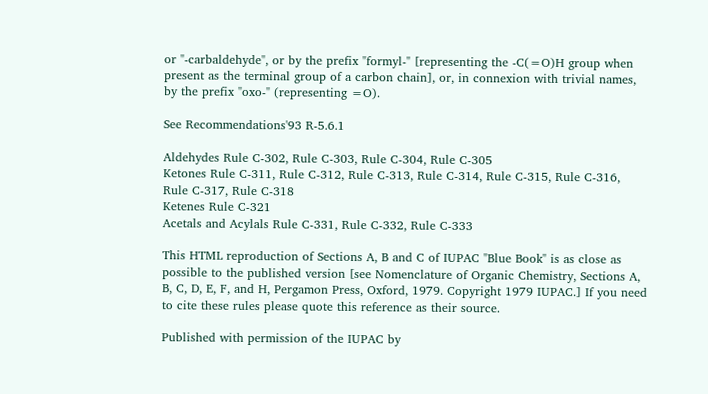or "-carbaldehyde", or by the prefix "formyl-" [representing the -C(=O)H group when present as the terminal group of a carbon chain], or, in connexion with trivial names, by the prefix "oxo-" (representing =O).

See Recommendations'93 R-5.6.1

Aldehydes Rule C-302, Rule C-303, Rule C-304, Rule C-305
Ketones Rule C-311, Rule C-312, Rule C-313, Rule C-314, Rule C-315, Rule C-316, Rule C-317, Rule C-318
Ketenes Rule C-321
Acetals and Acylals Rule C-331, Rule C-332, Rule C-333

This HTML reproduction of Sections A, B and C of IUPAC "Blue Book" is as close as possible to the published version [see Nomenclature of Organic Chemistry, Sections A, B, C, D, E, F, and H, Pergamon Press, Oxford, 1979. Copyright 1979 IUPAC.] If you need to cite these rules please quote this reference as their source.

Published with permission of the IUPAC by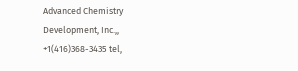Advanced Chemistry Development, Inc.,, +1(416)368-3435 tel,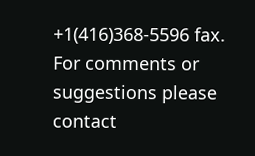+1(416)368-5596 fax. For comments or suggestions please contact